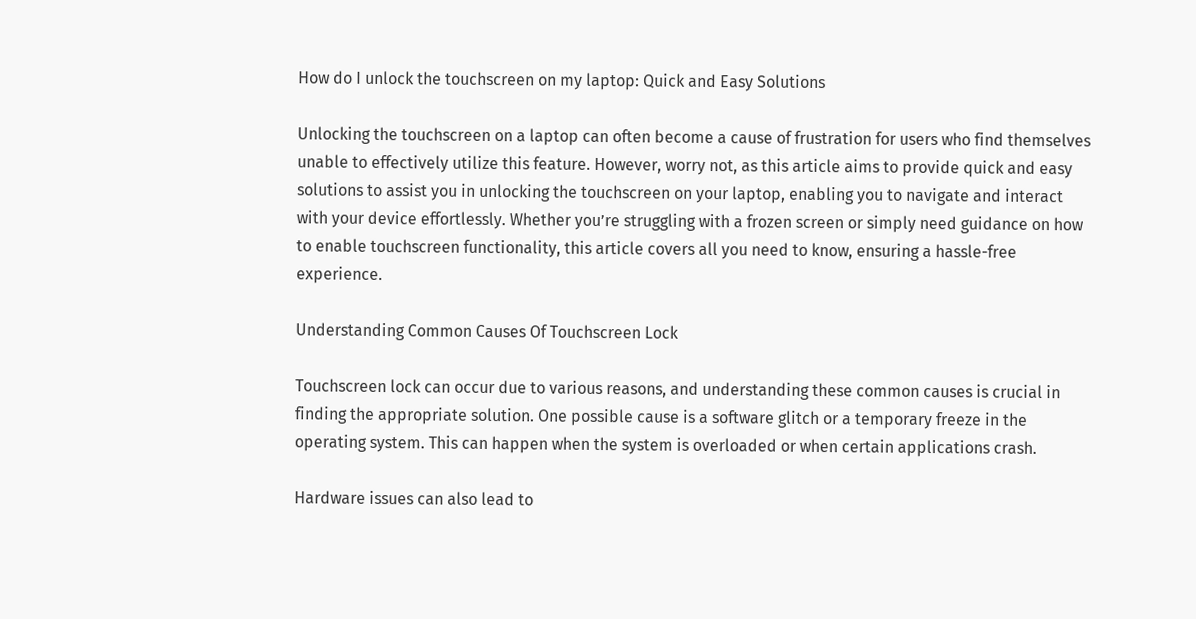How do I unlock the touchscreen on my laptop: Quick and Easy Solutions

Unlocking the touchscreen on a laptop can often become a cause of frustration for users who find themselves unable to effectively utilize this feature. However, worry not, as this article aims to provide quick and easy solutions to assist you in unlocking the touchscreen on your laptop, enabling you to navigate and interact with your device effortlessly. Whether you’re struggling with a frozen screen or simply need guidance on how to enable touchscreen functionality, this article covers all you need to know, ensuring a hassle-free experience.

Understanding Common Causes Of Touchscreen Lock

Touchscreen lock can occur due to various reasons, and understanding these common causes is crucial in finding the appropriate solution. One possible cause is a software glitch or a temporary freeze in the operating system. This can happen when the system is overloaded or when certain applications crash.

Hardware issues can also lead to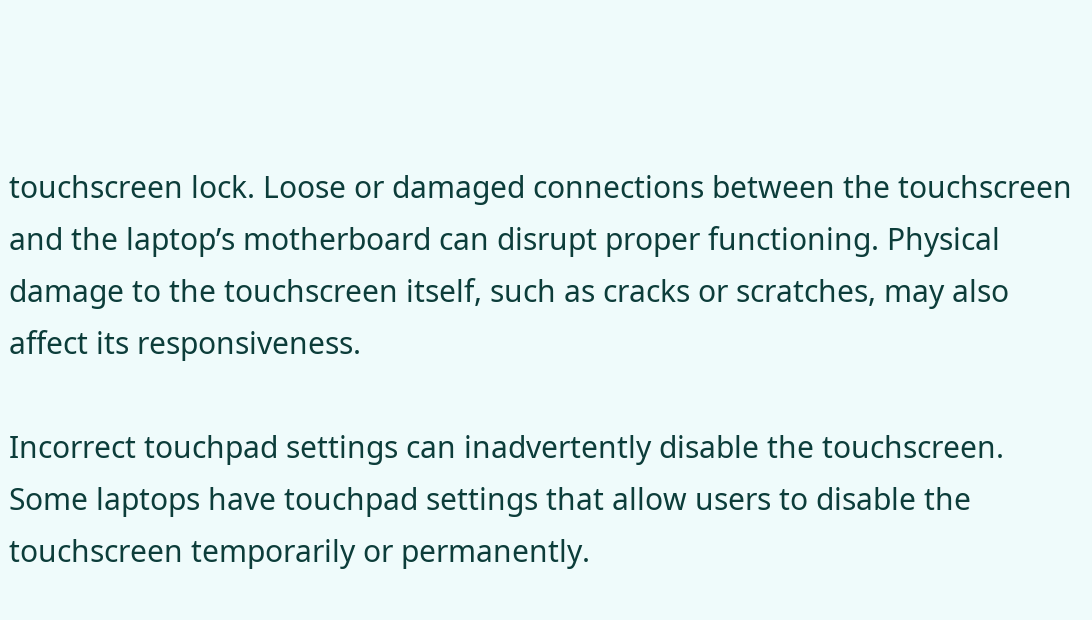touchscreen lock. Loose or damaged connections between the touchscreen and the laptop’s motherboard can disrupt proper functioning. Physical damage to the touchscreen itself, such as cracks or scratches, may also affect its responsiveness.

Incorrect touchpad settings can inadvertently disable the touchscreen. Some laptops have touchpad settings that allow users to disable the touchscreen temporarily or permanently.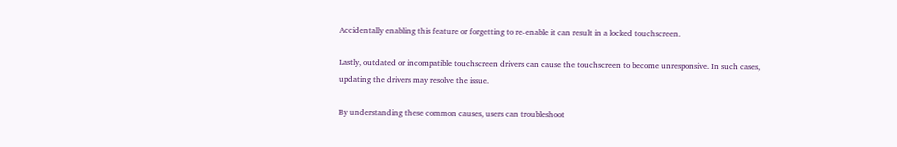Accidentally enabling this feature or forgetting to re-enable it can result in a locked touchscreen.

Lastly, outdated or incompatible touchscreen drivers can cause the touchscreen to become unresponsive. In such cases, updating the drivers may resolve the issue.

By understanding these common causes, users can troubleshoot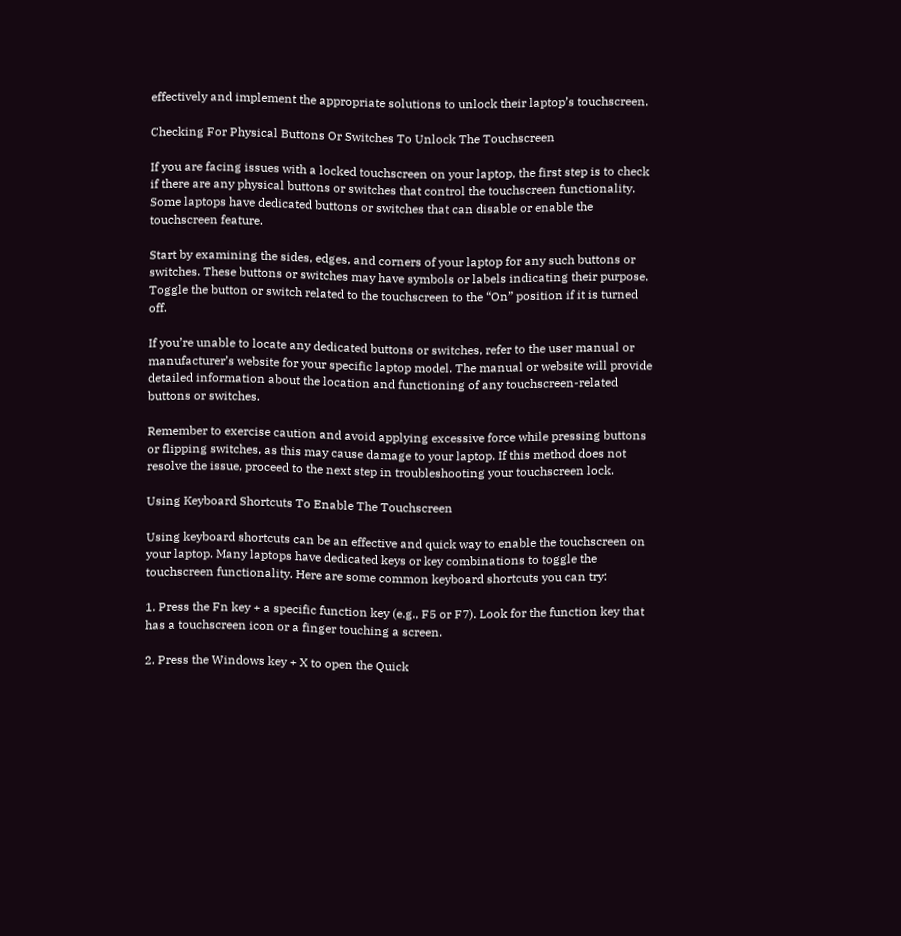effectively and implement the appropriate solutions to unlock their laptop’s touchscreen.

Checking For Physical Buttons Or Switches To Unlock The Touchscreen

If you are facing issues with a locked touchscreen on your laptop, the first step is to check if there are any physical buttons or switches that control the touchscreen functionality. Some laptops have dedicated buttons or switches that can disable or enable the touchscreen feature.

Start by examining the sides, edges, and corners of your laptop for any such buttons or switches. These buttons or switches may have symbols or labels indicating their purpose. Toggle the button or switch related to the touchscreen to the “On” position if it is turned off.

If you’re unable to locate any dedicated buttons or switches, refer to the user manual or manufacturer’s website for your specific laptop model. The manual or website will provide detailed information about the location and functioning of any touchscreen-related buttons or switches.

Remember to exercise caution and avoid applying excessive force while pressing buttons or flipping switches, as this may cause damage to your laptop. If this method does not resolve the issue, proceed to the next step in troubleshooting your touchscreen lock.

Using Keyboard Shortcuts To Enable The Touchscreen

Using keyboard shortcuts can be an effective and quick way to enable the touchscreen on your laptop. Many laptops have dedicated keys or key combinations to toggle the touchscreen functionality. Here are some common keyboard shortcuts you can try:

1. Press the Fn key + a specific function key (e.g., F5 or F7). Look for the function key that has a touchscreen icon or a finger touching a screen.

2. Press the Windows key + X to open the Quick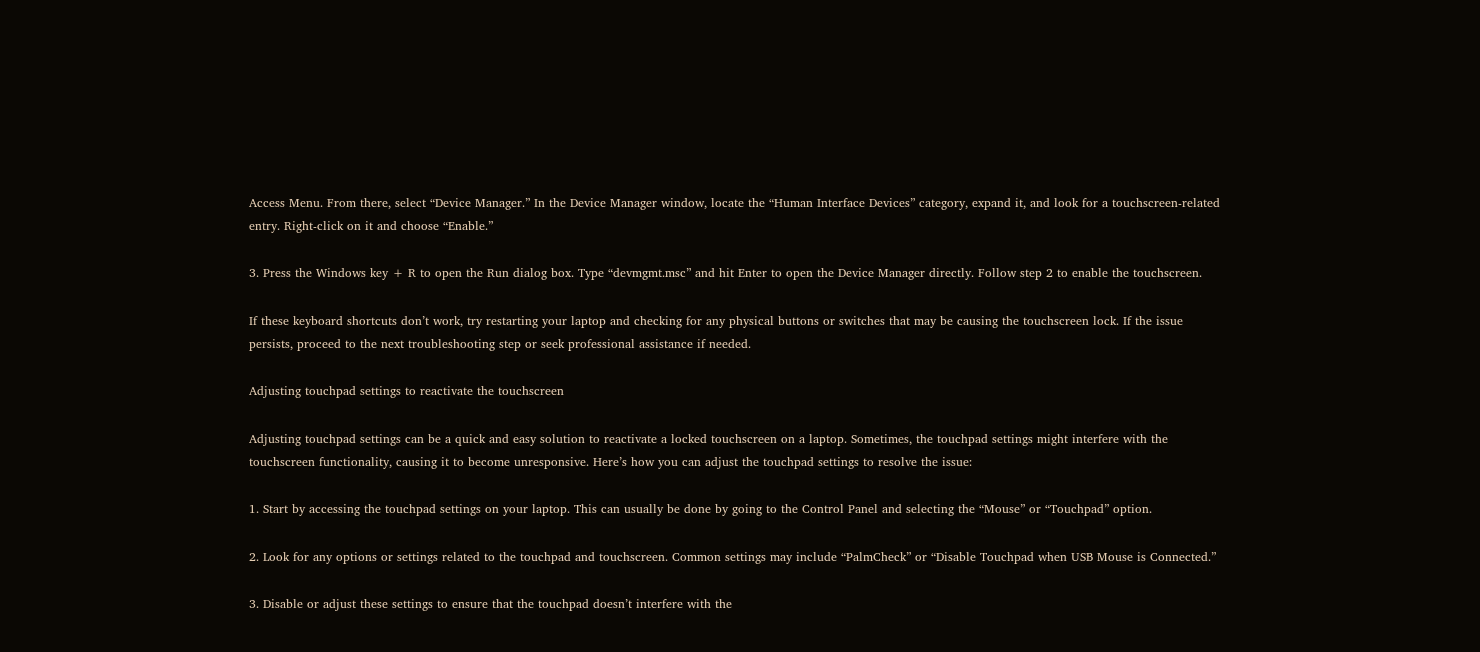Access Menu. From there, select “Device Manager.” In the Device Manager window, locate the “Human Interface Devices” category, expand it, and look for a touchscreen-related entry. Right-click on it and choose “Enable.”

3. Press the Windows key + R to open the Run dialog box. Type “devmgmt.msc” and hit Enter to open the Device Manager directly. Follow step 2 to enable the touchscreen.

If these keyboard shortcuts don’t work, try restarting your laptop and checking for any physical buttons or switches that may be causing the touchscreen lock. If the issue persists, proceed to the next troubleshooting step or seek professional assistance if needed.

Adjusting touchpad settings to reactivate the touchscreen

Adjusting touchpad settings can be a quick and easy solution to reactivate a locked touchscreen on a laptop. Sometimes, the touchpad settings might interfere with the touchscreen functionality, causing it to become unresponsive. Here’s how you can adjust the touchpad settings to resolve the issue:

1. Start by accessing the touchpad settings on your laptop. This can usually be done by going to the Control Panel and selecting the “Mouse” or “Touchpad” option.

2. Look for any options or settings related to the touchpad and touchscreen. Common settings may include “PalmCheck” or “Disable Touchpad when USB Mouse is Connected.”

3. Disable or adjust these settings to ensure that the touchpad doesn’t interfere with the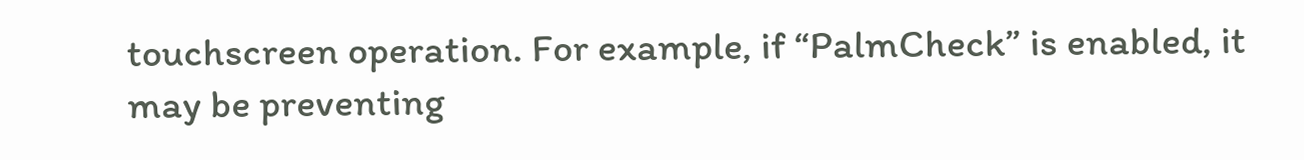touchscreen operation. For example, if “PalmCheck” is enabled, it may be preventing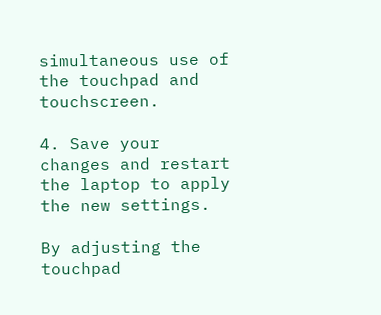simultaneous use of the touchpad and touchscreen.

4. Save your changes and restart the laptop to apply the new settings.

By adjusting the touchpad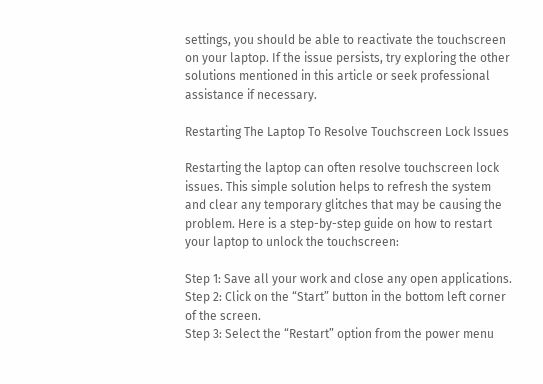settings, you should be able to reactivate the touchscreen on your laptop. If the issue persists, try exploring the other solutions mentioned in this article or seek professional assistance if necessary.

Restarting The Laptop To Resolve Touchscreen Lock Issues

Restarting the laptop can often resolve touchscreen lock issues. This simple solution helps to refresh the system and clear any temporary glitches that may be causing the problem. Here is a step-by-step guide on how to restart your laptop to unlock the touchscreen:

Step 1: Save all your work and close any open applications.
Step 2: Click on the “Start” button in the bottom left corner of the screen.
Step 3: Select the “Restart” option from the power menu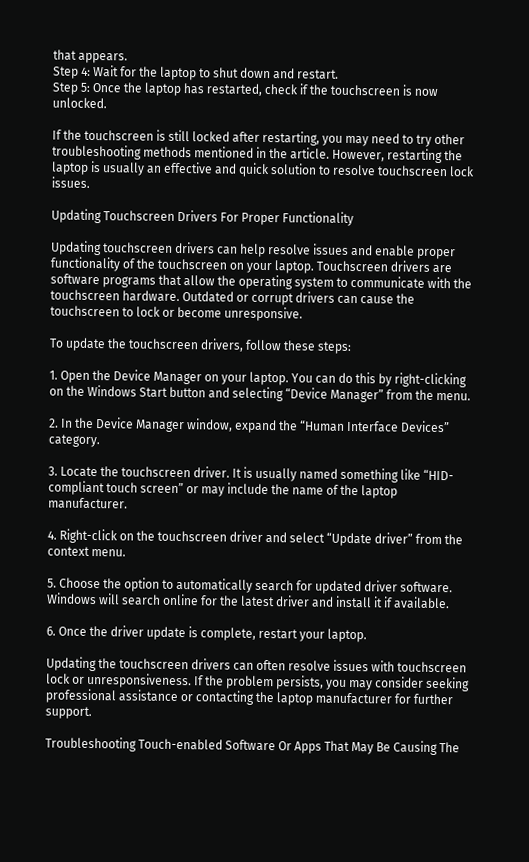that appears.
Step 4: Wait for the laptop to shut down and restart.
Step 5: Once the laptop has restarted, check if the touchscreen is now unlocked.

If the touchscreen is still locked after restarting, you may need to try other troubleshooting methods mentioned in the article. However, restarting the laptop is usually an effective and quick solution to resolve touchscreen lock issues.

Updating Touchscreen Drivers For Proper Functionality

Updating touchscreen drivers can help resolve issues and enable proper functionality of the touchscreen on your laptop. Touchscreen drivers are software programs that allow the operating system to communicate with the touchscreen hardware. Outdated or corrupt drivers can cause the touchscreen to lock or become unresponsive.

To update the touchscreen drivers, follow these steps:

1. Open the Device Manager on your laptop. You can do this by right-clicking on the Windows Start button and selecting “Device Manager” from the menu.

2. In the Device Manager window, expand the “Human Interface Devices” category.

3. Locate the touchscreen driver. It is usually named something like “HID-compliant touch screen” or may include the name of the laptop manufacturer.

4. Right-click on the touchscreen driver and select “Update driver” from the context menu.

5. Choose the option to automatically search for updated driver software. Windows will search online for the latest driver and install it if available.

6. Once the driver update is complete, restart your laptop.

Updating the touchscreen drivers can often resolve issues with touchscreen lock or unresponsiveness. If the problem persists, you may consider seeking professional assistance or contacting the laptop manufacturer for further support.

Troubleshooting Touch-enabled Software Or Apps That May Be Causing The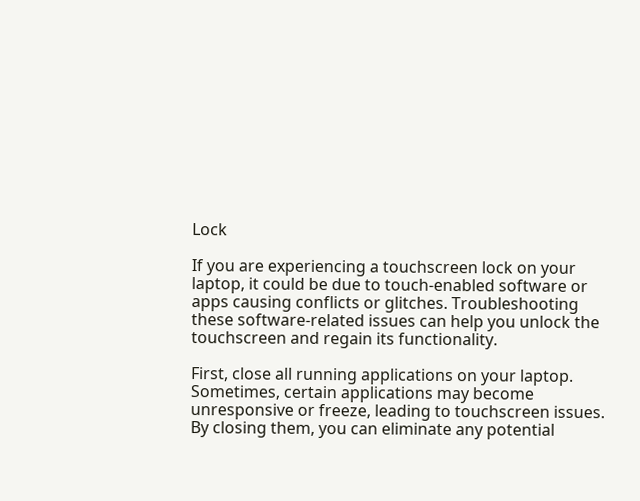Lock

If you are experiencing a touchscreen lock on your laptop, it could be due to touch-enabled software or apps causing conflicts or glitches. Troubleshooting these software-related issues can help you unlock the touchscreen and regain its functionality.

First, close all running applications on your laptop. Sometimes, certain applications may become unresponsive or freeze, leading to touchscreen issues. By closing them, you can eliminate any potential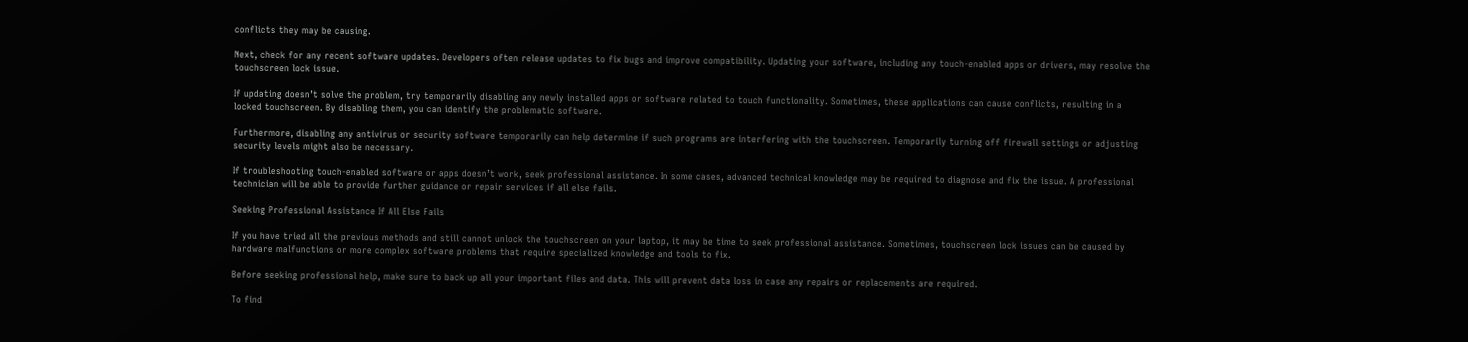conflicts they may be causing.

Next, check for any recent software updates. Developers often release updates to fix bugs and improve compatibility. Updating your software, including any touch-enabled apps or drivers, may resolve the touchscreen lock issue.

If updating doesn’t solve the problem, try temporarily disabling any newly installed apps or software related to touch functionality. Sometimes, these applications can cause conflicts, resulting in a locked touchscreen. By disabling them, you can identify the problematic software.

Furthermore, disabling any antivirus or security software temporarily can help determine if such programs are interfering with the touchscreen. Temporarily turning off firewall settings or adjusting security levels might also be necessary.

If troubleshooting touch-enabled software or apps doesn’t work, seek professional assistance. In some cases, advanced technical knowledge may be required to diagnose and fix the issue. A professional technician will be able to provide further guidance or repair services if all else fails.

Seeking Professional Assistance If All Else Fails

If you have tried all the previous methods and still cannot unlock the touchscreen on your laptop, it may be time to seek professional assistance. Sometimes, touchscreen lock issues can be caused by hardware malfunctions or more complex software problems that require specialized knowledge and tools to fix.

Before seeking professional help, make sure to back up all your important files and data. This will prevent data loss in case any repairs or replacements are required.

To find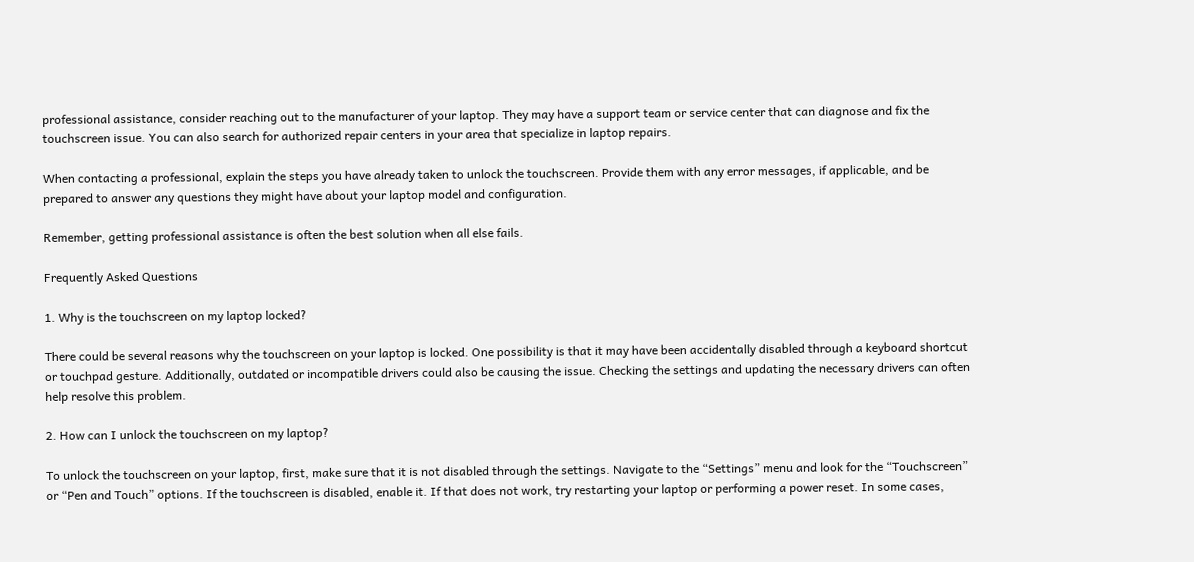professional assistance, consider reaching out to the manufacturer of your laptop. They may have a support team or service center that can diagnose and fix the touchscreen issue. You can also search for authorized repair centers in your area that specialize in laptop repairs.

When contacting a professional, explain the steps you have already taken to unlock the touchscreen. Provide them with any error messages, if applicable, and be prepared to answer any questions they might have about your laptop model and configuration.

Remember, getting professional assistance is often the best solution when all else fails.

Frequently Asked Questions

1. Why is the touchscreen on my laptop locked?

There could be several reasons why the touchscreen on your laptop is locked. One possibility is that it may have been accidentally disabled through a keyboard shortcut or touchpad gesture. Additionally, outdated or incompatible drivers could also be causing the issue. Checking the settings and updating the necessary drivers can often help resolve this problem.

2. How can I unlock the touchscreen on my laptop?

To unlock the touchscreen on your laptop, first, make sure that it is not disabled through the settings. Navigate to the “Settings” menu and look for the “Touchscreen” or “Pen and Touch” options. If the touchscreen is disabled, enable it. If that does not work, try restarting your laptop or performing a power reset. In some cases,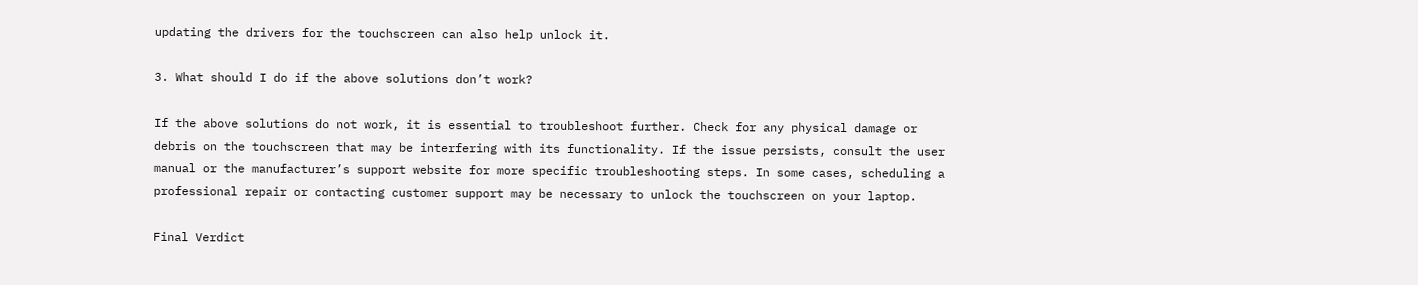updating the drivers for the touchscreen can also help unlock it.

3. What should I do if the above solutions don’t work?

If the above solutions do not work, it is essential to troubleshoot further. Check for any physical damage or debris on the touchscreen that may be interfering with its functionality. If the issue persists, consult the user manual or the manufacturer’s support website for more specific troubleshooting steps. In some cases, scheduling a professional repair or contacting customer support may be necessary to unlock the touchscreen on your laptop.

Final Verdict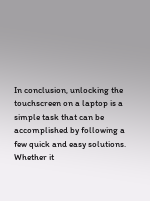In conclusion, unlocking the touchscreen on a laptop is a simple task that can be accomplished by following a few quick and easy solutions. Whether it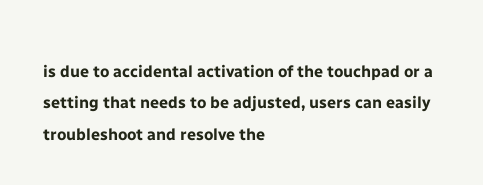is due to accidental activation of the touchpad or a setting that needs to be adjusted, users can easily troubleshoot and resolve the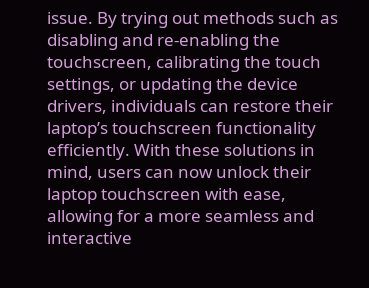issue. By trying out methods such as disabling and re-enabling the touchscreen, calibrating the touch settings, or updating the device drivers, individuals can restore their laptop’s touchscreen functionality efficiently. With these solutions in mind, users can now unlock their laptop touchscreen with ease, allowing for a more seamless and interactive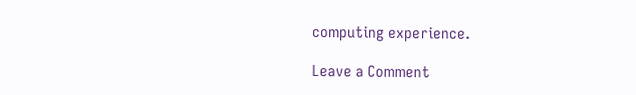computing experience.

Leave a Comment